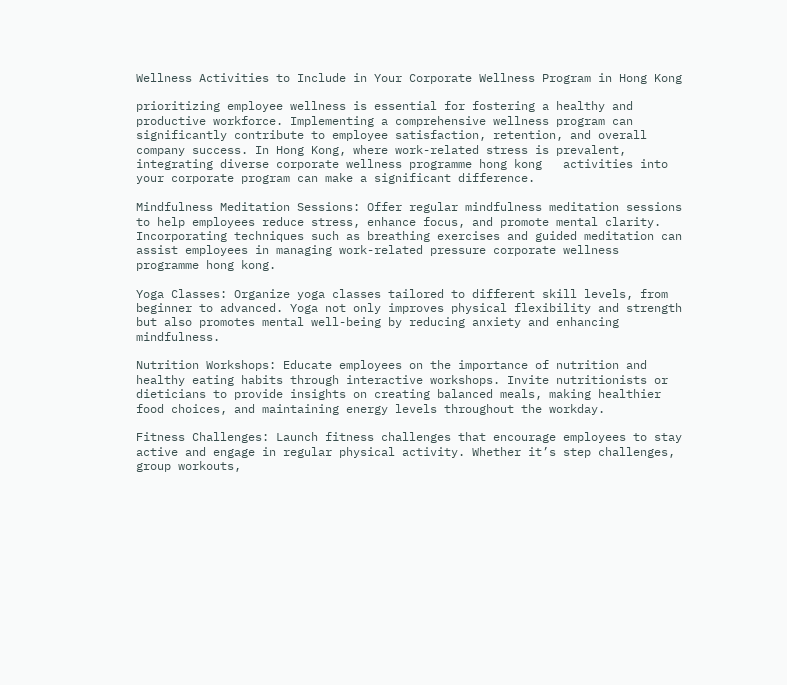Wellness Activities to Include in Your Corporate Wellness Program in Hong Kong

prioritizing employee wellness is essential for fostering a healthy and productive workforce. Implementing a comprehensive wellness program can significantly contribute to employee satisfaction, retention, and overall company success. In Hong Kong, where work-related stress is prevalent, integrating diverse corporate wellness programme hong kong   activities into your corporate program can make a significant difference.

Mindfulness Meditation Sessions: Offer regular mindfulness meditation sessions to help employees reduce stress, enhance focus, and promote mental clarity. Incorporating techniques such as breathing exercises and guided meditation can assist employees in managing work-related pressure corporate wellness programme hong kong.

Yoga Classes: Organize yoga classes tailored to different skill levels, from beginner to advanced. Yoga not only improves physical flexibility and strength but also promotes mental well-being by reducing anxiety and enhancing mindfulness.

Nutrition Workshops: Educate employees on the importance of nutrition and healthy eating habits through interactive workshops. Invite nutritionists or dieticians to provide insights on creating balanced meals, making healthier food choices, and maintaining energy levels throughout the workday.

Fitness Challenges: Launch fitness challenges that encourage employees to stay active and engage in regular physical activity. Whether it’s step challenges, group workouts,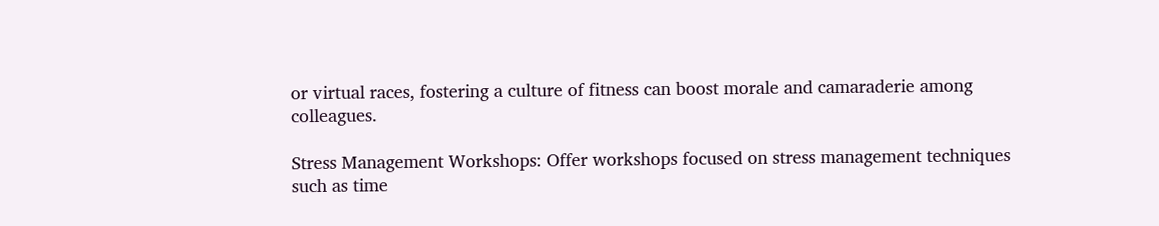or virtual races, fostering a culture of fitness can boost morale and camaraderie among colleagues.

Stress Management Workshops: Offer workshops focused on stress management techniques such as time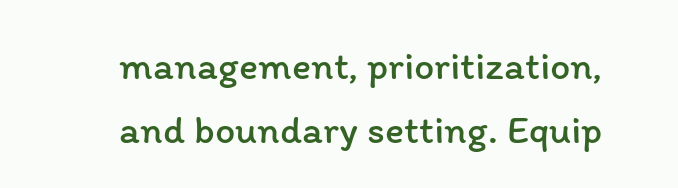management, prioritization, and boundary setting. Equip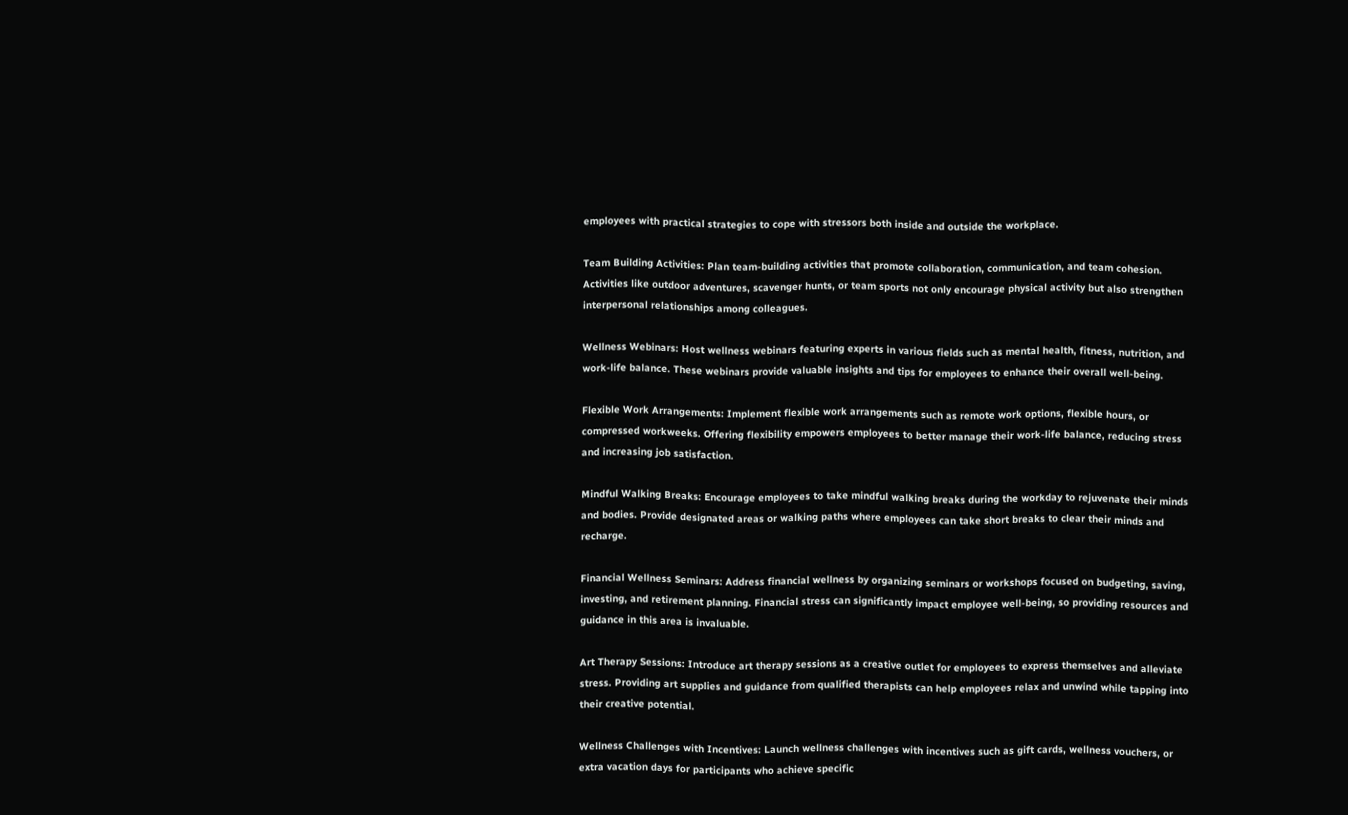employees with practical strategies to cope with stressors both inside and outside the workplace.

Team Building Activities: Plan team-building activities that promote collaboration, communication, and team cohesion. Activities like outdoor adventures, scavenger hunts, or team sports not only encourage physical activity but also strengthen interpersonal relationships among colleagues.

Wellness Webinars: Host wellness webinars featuring experts in various fields such as mental health, fitness, nutrition, and work-life balance. These webinars provide valuable insights and tips for employees to enhance their overall well-being.

Flexible Work Arrangements: Implement flexible work arrangements such as remote work options, flexible hours, or compressed workweeks. Offering flexibility empowers employees to better manage their work-life balance, reducing stress and increasing job satisfaction.

Mindful Walking Breaks: Encourage employees to take mindful walking breaks during the workday to rejuvenate their minds and bodies. Provide designated areas or walking paths where employees can take short breaks to clear their minds and recharge.

Financial Wellness Seminars: Address financial wellness by organizing seminars or workshops focused on budgeting, saving, investing, and retirement planning. Financial stress can significantly impact employee well-being, so providing resources and guidance in this area is invaluable.

Art Therapy Sessions: Introduce art therapy sessions as a creative outlet for employees to express themselves and alleviate stress. Providing art supplies and guidance from qualified therapists can help employees relax and unwind while tapping into their creative potential.

Wellness Challenges with Incentives: Launch wellness challenges with incentives such as gift cards, wellness vouchers, or extra vacation days for participants who achieve specific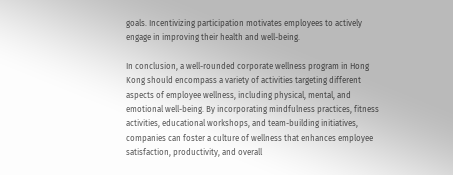goals. Incentivizing participation motivates employees to actively engage in improving their health and well-being.

In conclusion, a well-rounded corporate wellness program in Hong Kong should encompass a variety of activities targeting different aspects of employee wellness, including physical, mental, and emotional well-being. By incorporating mindfulness practices, fitness activities, educational workshops, and team-building initiatives, companies can foster a culture of wellness that enhances employee satisfaction, productivity, and overall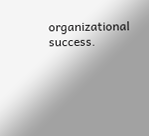organizational success.